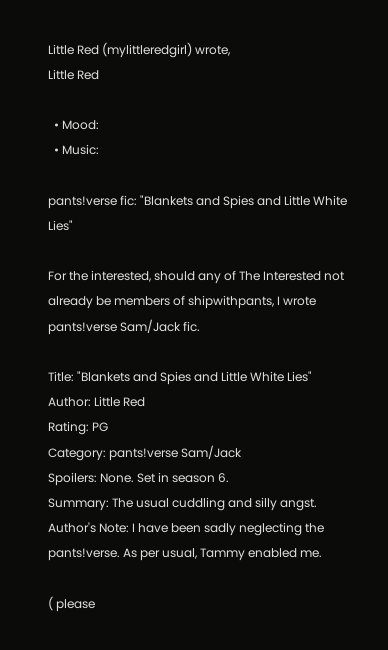Little Red (mylittleredgirl) wrote,
Little Red

  • Mood:
  • Music:

pants!verse fic: "Blankets and Spies and Little White Lies"

For the interested, should any of The Interested not already be members of shipwithpants, I wrote pants!verse Sam/Jack fic.

Title: "Blankets and Spies and Little White Lies"
Author: Little Red
Rating: PG
Category: pants!verse Sam/Jack
Spoilers: None. Set in season 6.
Summary: The usual cuddling and silly angst.
Author's Note: I have been sadly neglecting the pants!verse. As per usual, Tammy enabled me.

( please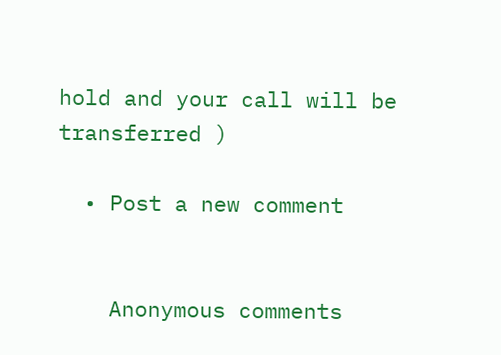hold and your call will be transferred )

  • Post a new comment


    Anonymous comments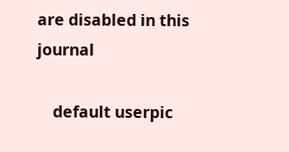are disabled in this journal

    default userpic